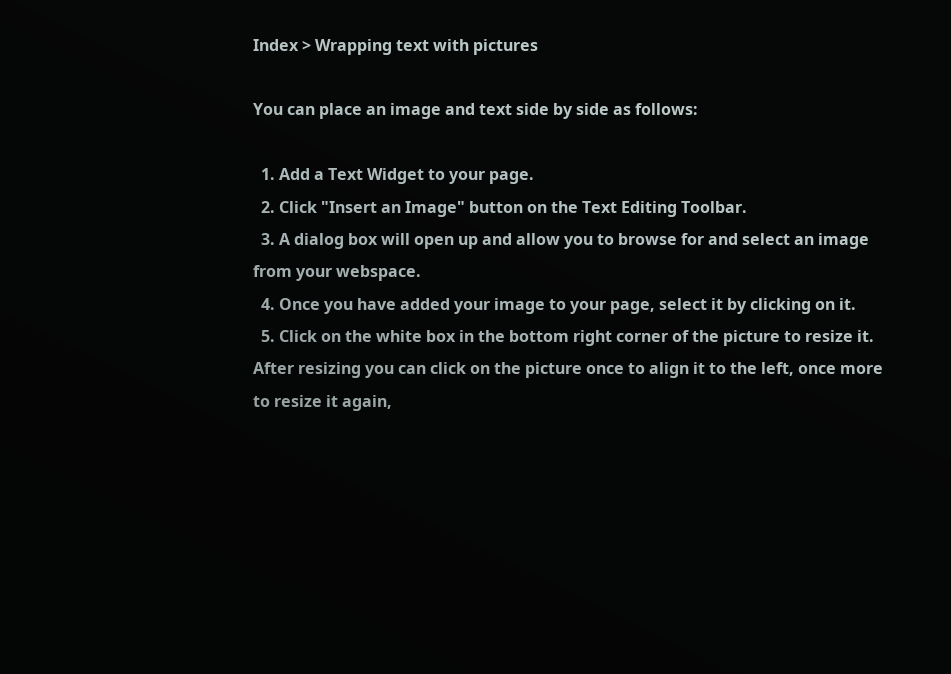Index > Wrapping text with pictures

You can place an image and text side by side as follows:

  1. Add a Text Widget to your page.
  2. Click "Insert an Image" button on the Text Editing Toolbar.
  3. A dialog box will open up and allow you to browse for and select an image from your webspace.
  4. Once you have added your image to your page, select it by clicking on it.
  5. Click on the white box in the bottom right corner of the picture to resize it. After resizing you can click on the picture once to align it to the left, once more to resize it again,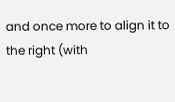and once more to align it to the right (with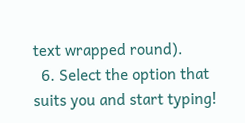text wrapped round).
  6. Select the option that suits you and start typing!